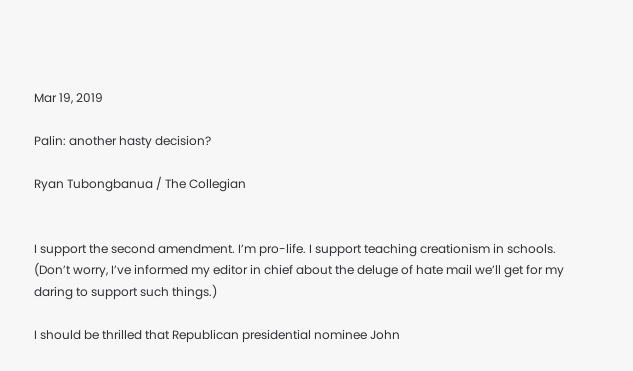Mar 19, 2019

Palin: another hasty decision?

Ryan Tubongbanua / The Collegian


I support the second amendment. I’m pro-life. I support teaching creationism in schools. (Don’t worry, I’ve informed my editor in chief about the deluge of hate mail we’ll get for my daring to support such things.)

I should be thrilled that Republican presidential nominee John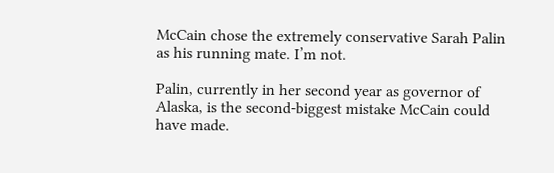McCain chose the extremely conservative Sarah Palin as his running mate. I’m not.

Palin, currently in her second year as governor of Alaska, is the second-biggest mistake McCain could have made.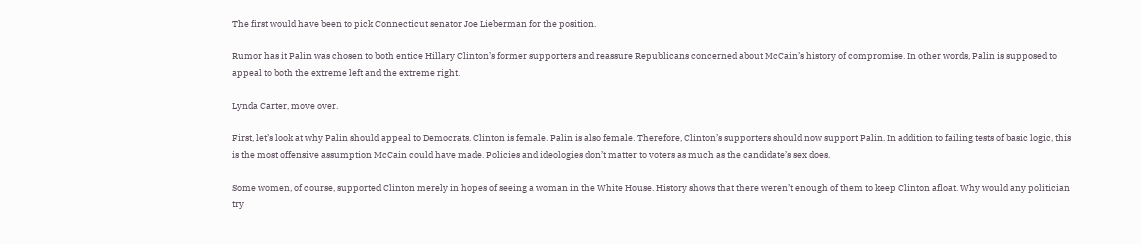The first would have been to pick Connecticut senator Joe Lieberman for the position.

Rumor has it Palin was chosen to both entice Hillary Clinton’s former supporters and reassure Republicans concerned about McCain’s history of compromise. In other words, Palin is supposed to appeal to both the extreme left and the extreme right.

Lynda Carter, move over.

First, let’s look at why Palin should appeal to Democrats. Clinton is female. Palin is also female. Therefore, Clinton’s supporters should now support Palin. In addition to failing tests of basic logic, this is the most offensive assumption McCain could have made. Policies and ideologies don’t matter to voters as much as the candidate’s sex does.

Some women, of course, supported Clinton merely in hopes of seeing a woman in the White House. History shows that there weren’t enough of them to keep Clinton afloat. Why would any politician try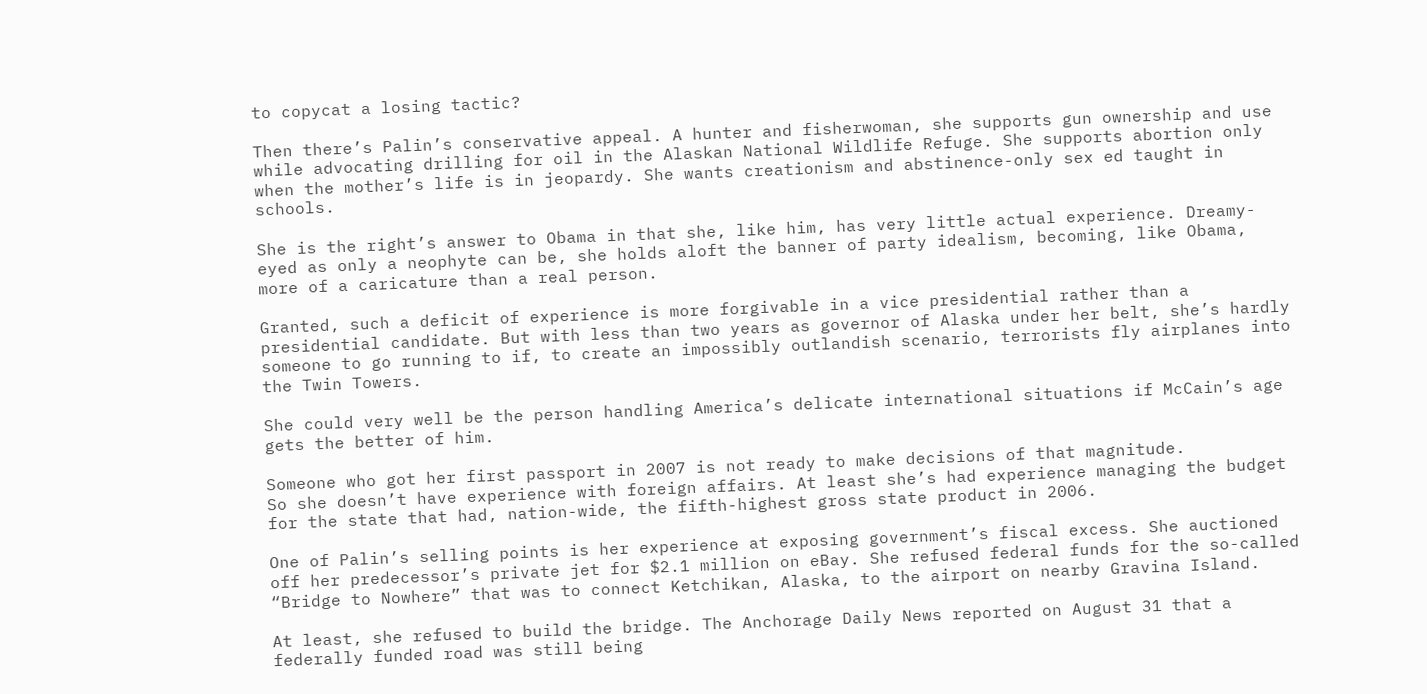to copycat a losing tactic?

Then there’s Palin’s conservative appeal. A hunter and fisherwoman, she supports gun ownership and use while advocating drilling for oil in the Alaskan National Wildlife Refuge. She supports abortion only when the mother’s life is in jeopardy. She wants creationism and abstinence-only sex ed taught in schools.

She is the right’s answer to Obama in that she, like him, has very little actual experience. Dreamy-eyed as only a neophyte can be, she holds aloft the banner of party idealism, becoming, like Obama, more of a caricature than a real person.

Granted, such a deficit of experience is more forgivable in a vice presidential rather than a presidential candidate. But with less than two years as governor of Alaska under her belt, she’s hardly someone to go running to if, to create an impossibly outlandish scenario, terrorists fly airplanes into the Twin Towers.

She could very well be the person handling America’s delicate international situations if McCain’s age gets the better of him.

Someone who got her first passport in 2007 is not ready to make decisions of that magnitude.
So she doesn’t have experience with foreign affairs. At least she’s had experience managing the budget for the state that had, nation-wide, the fifth-highest gross state product in 2006.

One of Palin’s selling points is her experience at exposing government’s fiscal excess. She auctioned off her predecessor’s private jet for $2.1 million on eBay. She refused federal funds for the so-called “Bridge to Nowhere” that was to connect Ketchikan, Alaska, to the airport on nearby Gravina Island.

At least, she refused to build the bridge. The Anchorage Daily News reported on August 31 that a federally funded road was still being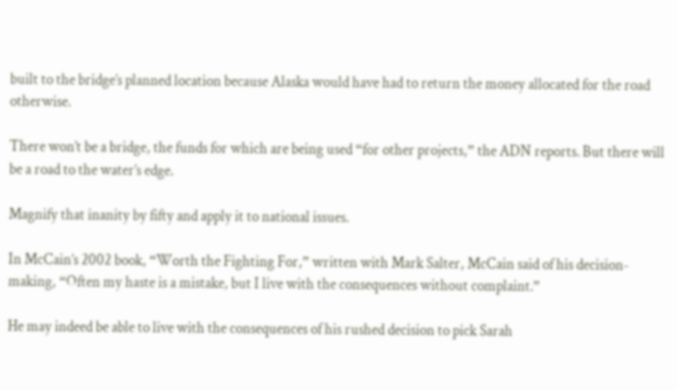built to the bridge’s planned location because Alaska would have had to return the money allocated for the road otherwise.

There won’t be a bridge, the funds for which are being used “for other projects,” the ADN reports. But there will be a road to the water’s edge.

Magnify that inanity by fifty and apply it to national issues.

In McCain’s 2002 book, “Worth the Fighting For,” written with Mark Salter, McCain said of his decision-making, “Often my haste is a mistake, but I live with the consequences without complaint.”

He may indeed be able to live with the consequences of his rushed decision to pick Sarah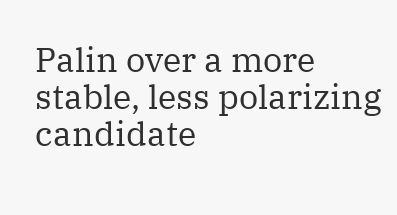Palin over a more stable, less polarizing candidate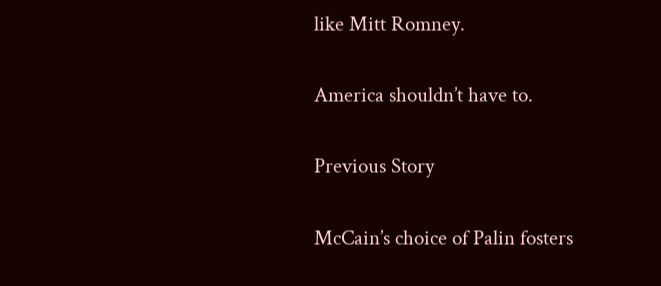like Mitt Romney.

America shouldn’t have to.

Previous Story

McCain’s choice of Palin fosters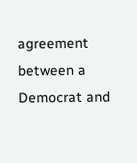agreement between a Democrat and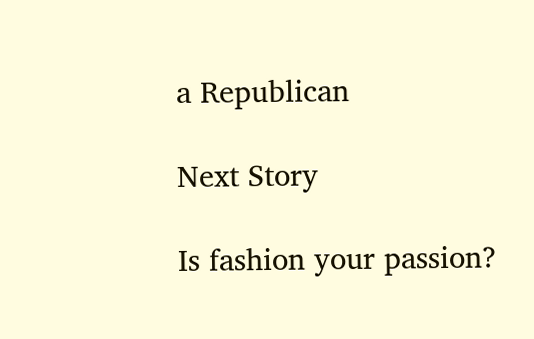a Republican

Next Story

Is fashion your passion?